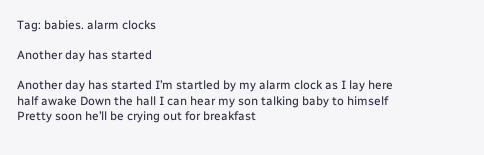Tag: babies. alarm clocks

Another day has started

Another day has started I’m startled by my alarm clock as I lay here half awake Down the hall I can hear my son talking baby to himself Pretty soon he’ll be crying out for breakfast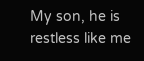My son, he is restless like me